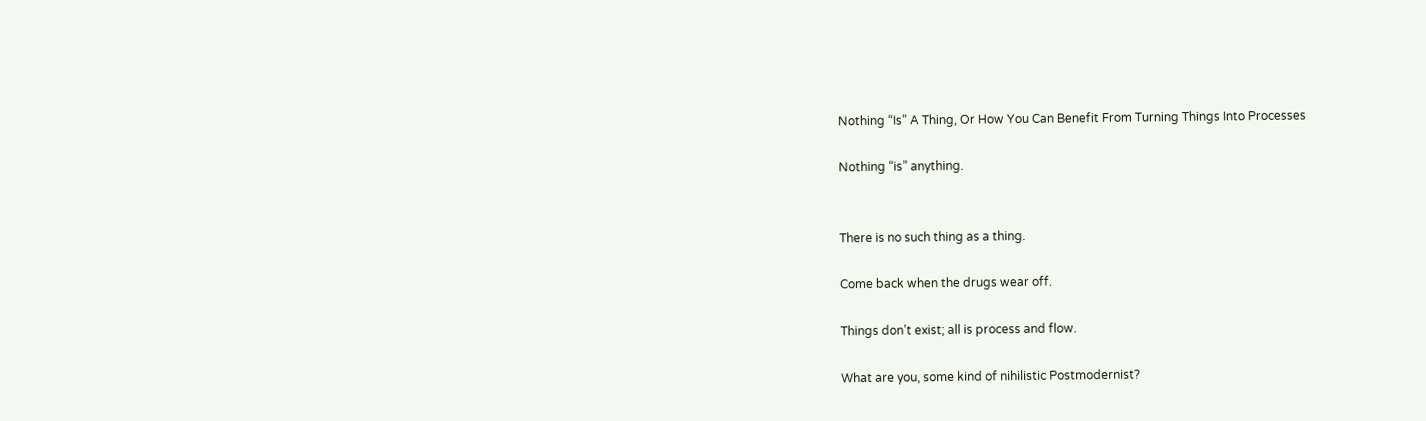Nothing “Is” A Thing, Or How You Can Benefit From Turning Things Into Processes

Nothing “is” anything.


There is no such thing as a thing.

Come back when the drugs wear off.

Things don’t exist; all is process and flow.

What are you, some kind of nihilistic Postmodernist?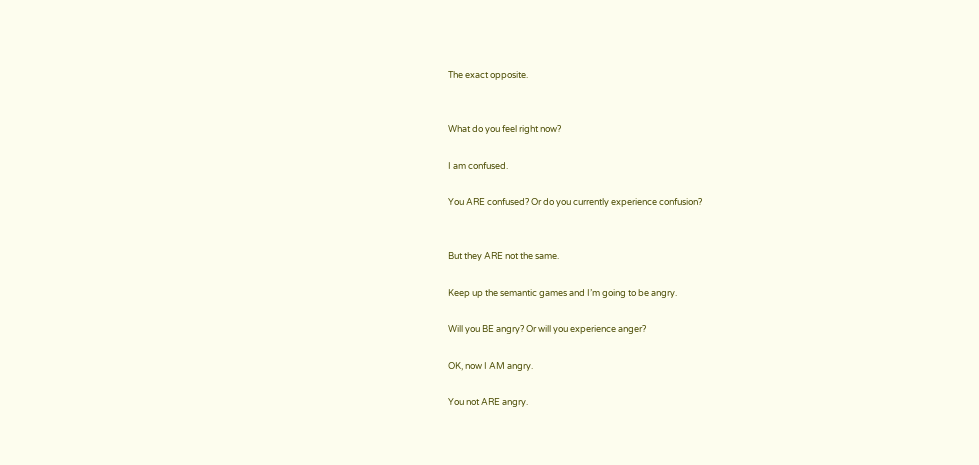The exact opposite.


What do you feel right now?

I am confused.

You ARE confused? Or do you currently experience confusion?


But they ARE not the same.

Keep up the semantic games and I’m going to be angry.

Will you BE angry? Or will you experience anger?

OK, now I AM angry.

You not ARE angry.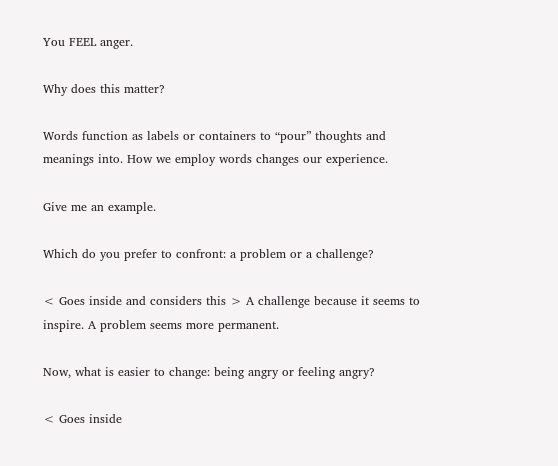You FEEL anger.

Why does this matter?

Words function as labels or containers to “pour” thoughts and meanings into. How we employ words changes our experience.

Give me an example.

Which do you prefer to confront: a problem or a challenge?

< Goes inside and considers this > A challenge because it seems to inspire. A problem seems more permanent.

Now, what is easier to change: being angry or feeling angry?

< Goes inside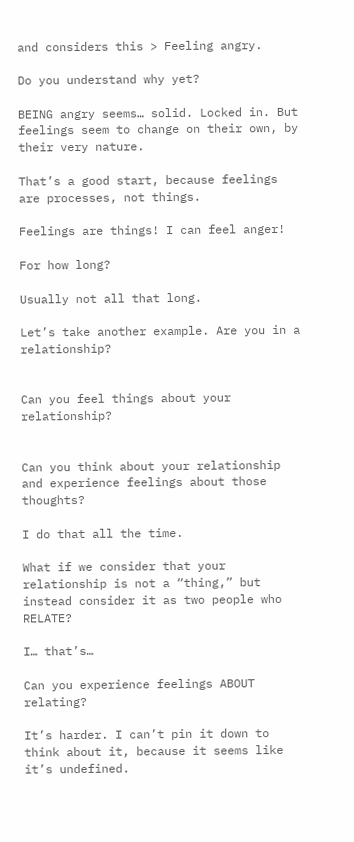and considers this > Feeling angry.

Do you understand why yet?

BEING angry seems… solid. Locked in. But feelings seem to change on their own, by their very nature.

That’s a good start, because feelings are processes, not things.

Feelings are things! I can feel anger!

For how long?

Usually not all that long.

Let’s take another example. Are you in a relationship?


Can you feel things about your relationship?


Can you think about your relationship and experience feelings about those thoughts?

I do that all the time.

What if we consider that your relationship is not a “thing,” but instead consider it as two people who RELATE?

I… that’s…

Can you experience feelings ABOUT relating?

It’s harder. I can’t pin it down to think about it, because it seems like it’s undefined.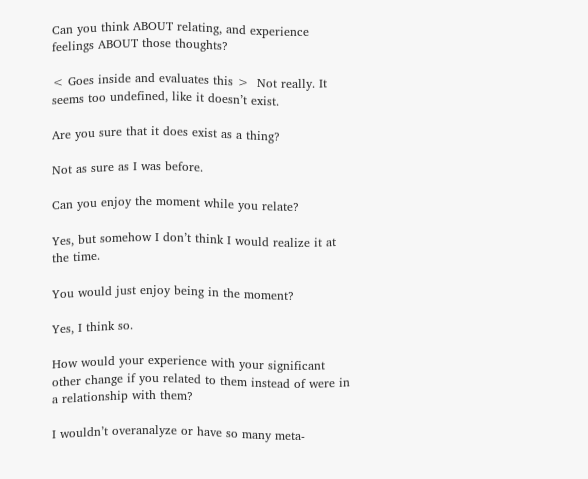Can you think ABOUT relating, and experience feelings ABOUT those thoughts?

< Goes inside and evaluates this >  Not really. It seems too undefined, like it doesn’t exist.

Are you sure that it does exist as a thing?

Not as sure as I was before.

Can you enjoy the moment while you relate?

Yes, but somehow I don’t think I would realize it at the time.

You would just enjoy being in the moment?

Yes, I think so.

How would your experience with your significant other change if you related to them instead of were in a relationship with them?

I wouldn’t overanalyze or have so many meta-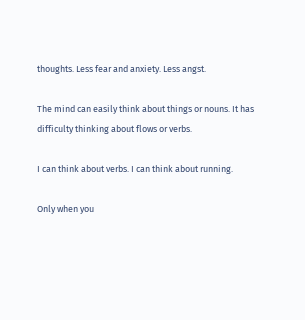thoughts. Less fear and anxiety. Less angst.

The mind can easily think about things or nouns. It has difficulty thinking about flows or verbs.

I can think about verbs. I can think about running.

Only when you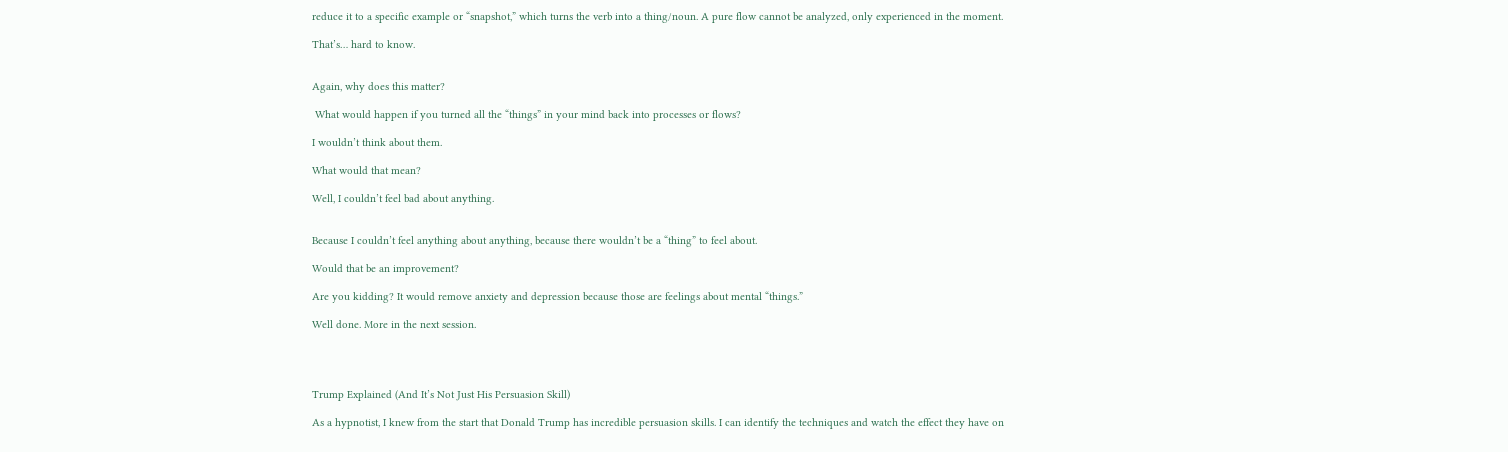reduce it to a specific example or “snapshot,” which turns the verb into a thing/noun. A pure flow cannot be analyzed, only experienced in the moment.

That’s… hard to know.


Again, why does this matter?

 What would happen if you turned all the “things” in your mind back into processes or flows?

I wouldn’t think about them.

What would that mean?

Well, I couldn’t feel bad about anything.


Because I couldn’t feel anything about anything, because there wouldn’t be a “thing” to feel about.

Would that be an improvement?

Are you kidding? It would remove anxiety and depression because those are feelings about mental “things.”

Well done. More in the next session.




Trump Explained (And It’s Not Just His Persuasion Skill)

As a hypnotist, I knew from the start that Donald Trump has incredible persuasion skills. I can identify the techniques and watch the effect they have on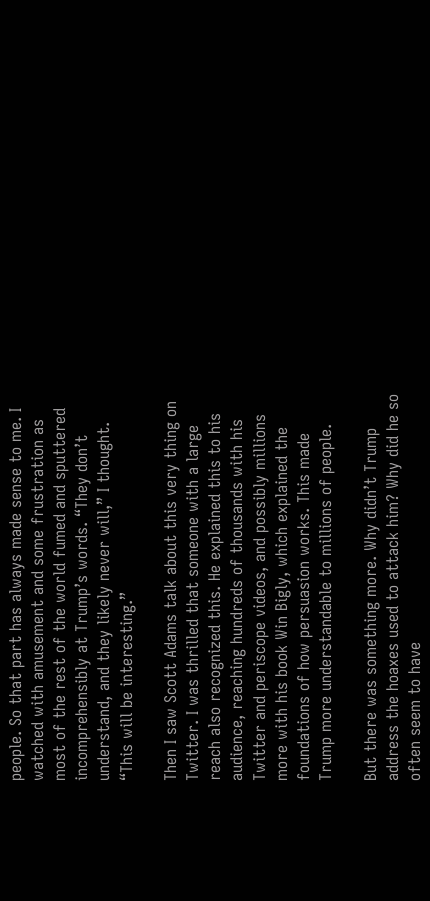people. So that part has always made sense to me. I watched with amusement and some frustration as most of the rest of the world fumed and sputtered incomprehensibly at Trump’s words. “They don’t understand, and they likely never will,” I thought. “This will be interesting.”

Then I saw Scott Adams talk about this very thing on Twitter. I was thrilled that someone with a large reach also recognized this. He explained this to his audience, reaching hundreds of thousands with his Twitter and periscope videos, and possibly millions more with his book Win Bigly, which explained the foundations of how persuasion works. This made Trump more understandable to millions of people.

But there was something more. Why didn’t Trump address the hoaxes used to attack him? Why did he so often seem to have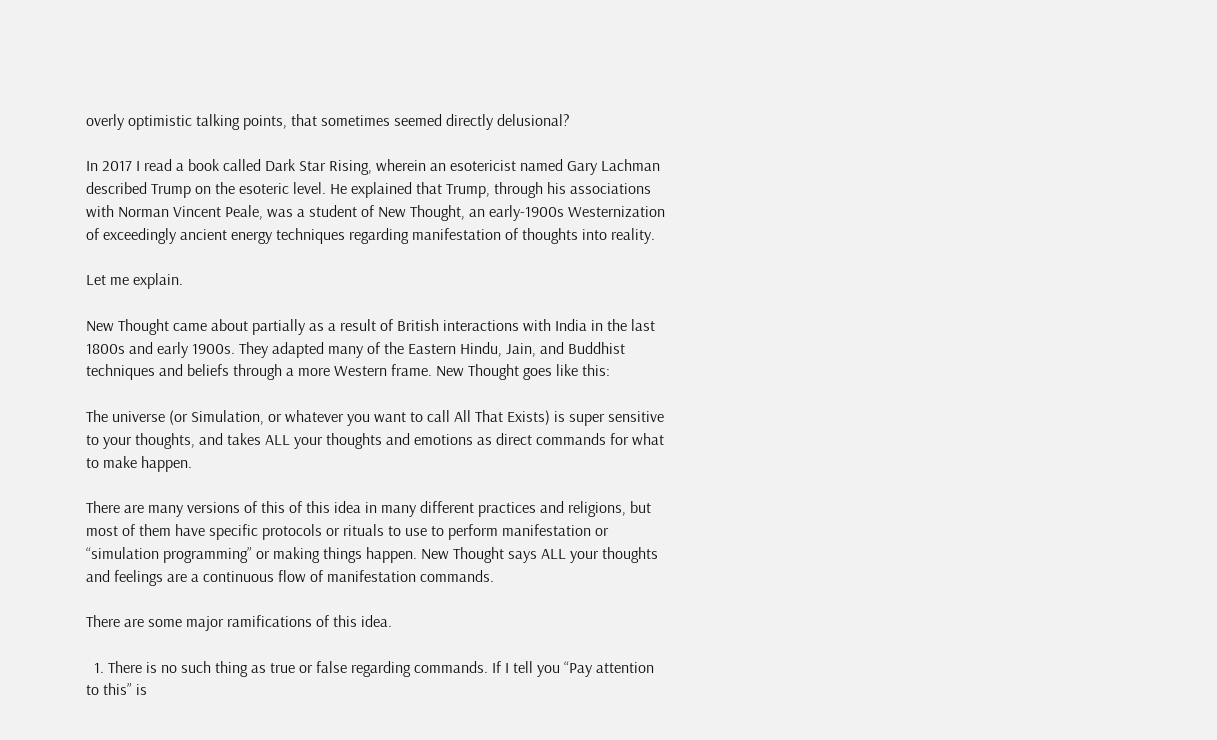overly optimistic talking points, that sometimes seemed directly delusional?

In 2017 I read a book called Dark Star Rising, wherein an esotericist named Gary Lachman described Trump on the esoteric level. He explained that Trump, through his associations with Norman Vincent Peale, was a student of New Thought, an early-1900s Westernization of exceedingly ancient energy techniques regarding manifestation of thoughts into reality.

Let me explain.

New Thought came about partially as a result of British interactions with India in the last 1800s and early 1900s. They adapted many of the Eastern Hindu, Jain, and Buddhist techniques and beliefs through a more Western frame. New Thought goes like this:

The universe (or Simulation, or whatever you want to call All That Exists) is super sensitive to your thoughts, and takes ALL your thoughts and emotions as direct commands for what to make happen.

There are many versions of this of this idea in many different practices and religions, but most of them have specific protocols or rituals to use to perform manifestation or “simulation programming” or making things happen. New Thought says ALL your thoughts and feelings are a continuous flow of manifestation commands.

There are some major ramifications of this idea.

  1. There is no such thing as true or false regarding commands. If I tell you “Pay attention to this” is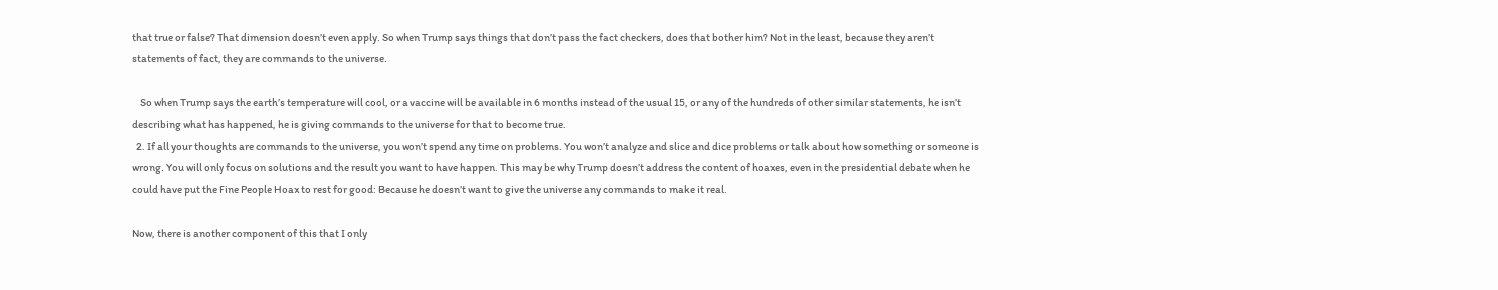that true or false? That dimension doesn’t even apply. So when Trump says things that don’t pass the fact checkers, does that bother him? Not in the least, because they aren’t statements of fact, they are commands to the universe.

    So when Trump says the earth’s temperature will cool, or a vaccine will be available in 6 months instead of the usual 15, or any of the hundreds of other similar statements, he isn’t describing what has happened, he is giving commands to the universe for that to become true.
  2. If all your thoughts are commands to the universe, you won’t spend any time on problems. You won’t analyze and slice and dice problems or talk about how something or someone is wrong. You will only focus on solutions and the result you want to have happen. This may be why Trump doesn’t address the content of hoaxes, even in the presidential debate when he could have put the Fine People Hoax to rest for good: Because he doesn’t want to give the universe any commands to make it real.

Now, there is another component of this that I only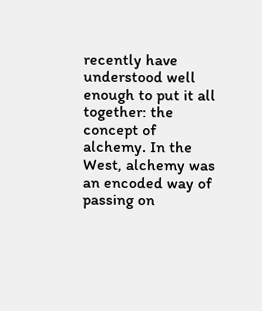recently have understood well enough to put it all together: the concept of alchemy. In the West, alchemy was an encoded way of passing on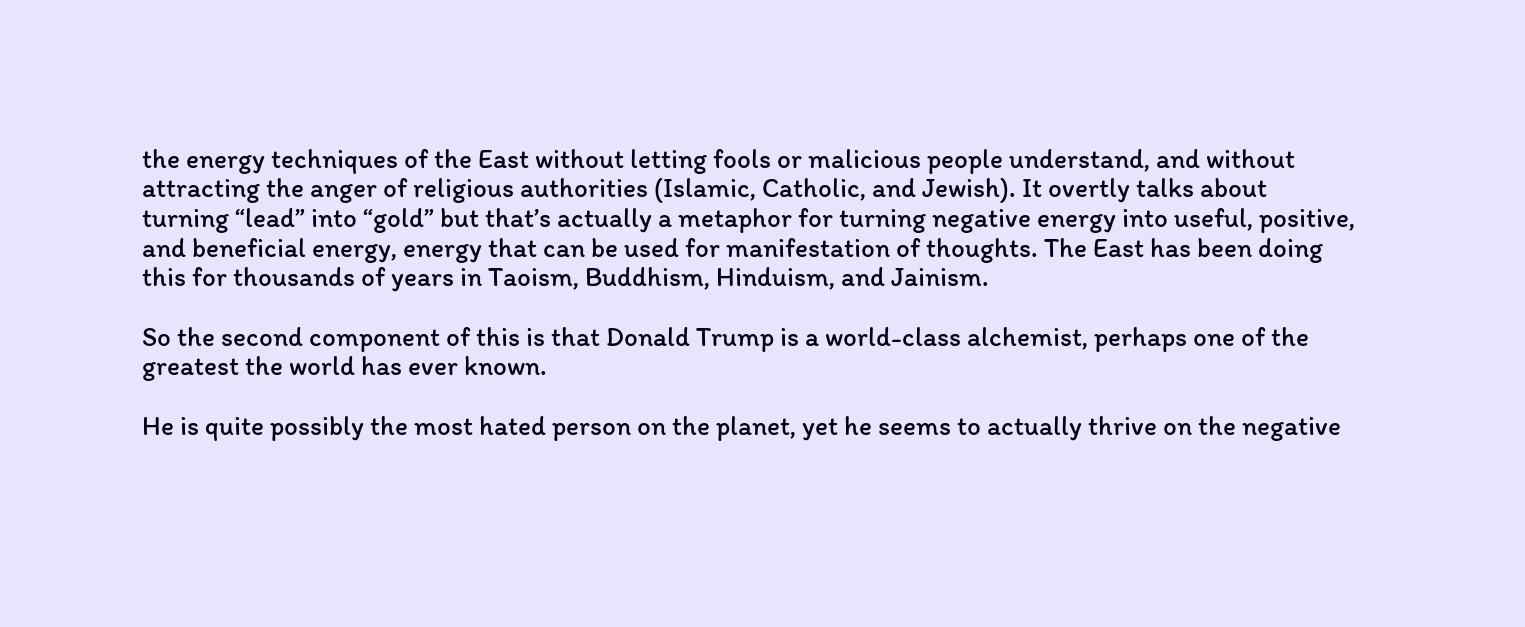the energy techniques of the East without letting fools or malicious people understand, and without attracting the anger of religious authorities (Islamic, Catholic, and Jewish). It overtly talks about turning “lead” into “gold” but that’s actually a metaphor for turning negative energy into useful, positive, and beneficial energy, energy that can be used for manifestation of thoughts. The East has been doing this for thousands of years in Taoism, Buddhism, Hinduism, and Jainism.

So the second component of this is that Donald Trump is a world-class alchemist, perhaps one of the greatest the world has ever known.

He is quite possibly the most hated person on the planet, yet he seems to actually thrive on the negative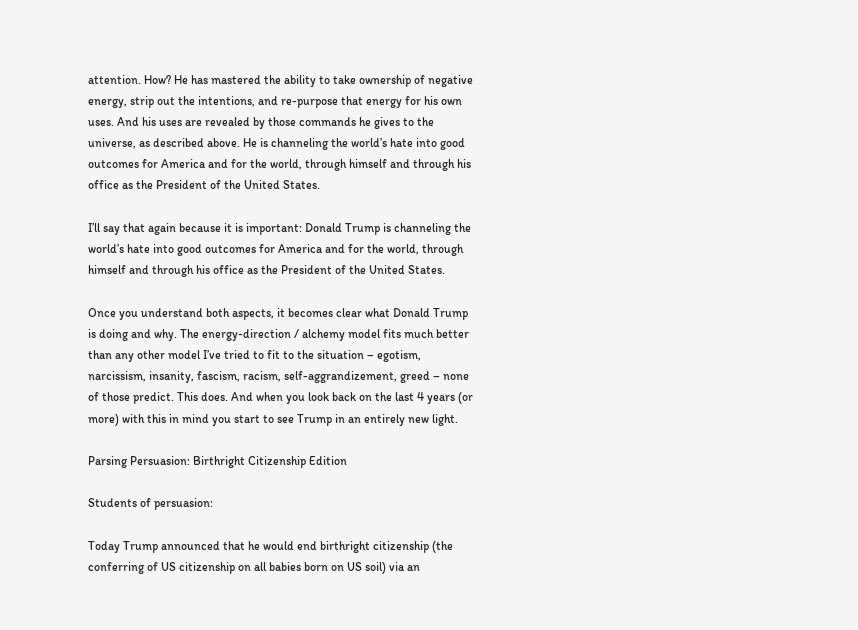attention. How? He has mastered the ability to take ownership of negative energy, strip out the intentions, and re-purpose that energy for his own uses. And his uses are revealed by those commands he gives to the universe, as described above. He is channeling the world’s hate into good outcomes for America and for the world, through himself and through his office as the President of the United States.

I’ll say that again because it is important: Donald Trump is channeling the world’s hate into good outcomes for America and for the world, through himself and through his office as the President of the United States.

Once you understand both aspects, it becomes clear what Donald Trump is doing and why. The energy-direction / alchemy model fits much better than any other model I’ve tried to fit to the situation – egotism, narcissism, insanity, fascism, racism, self-aggrandizement, greed – none of those predict. This does. And when you look back on the last 4 years (or more) with this in mind you start to see Trump in an entirely new light.

Parsing Persuasion: Birthright Citizenship Edition

Students of persuasion:

Today Trump announced that he would end birthright citizenship (the conferring of US citizenship on all babies born on US soil) via an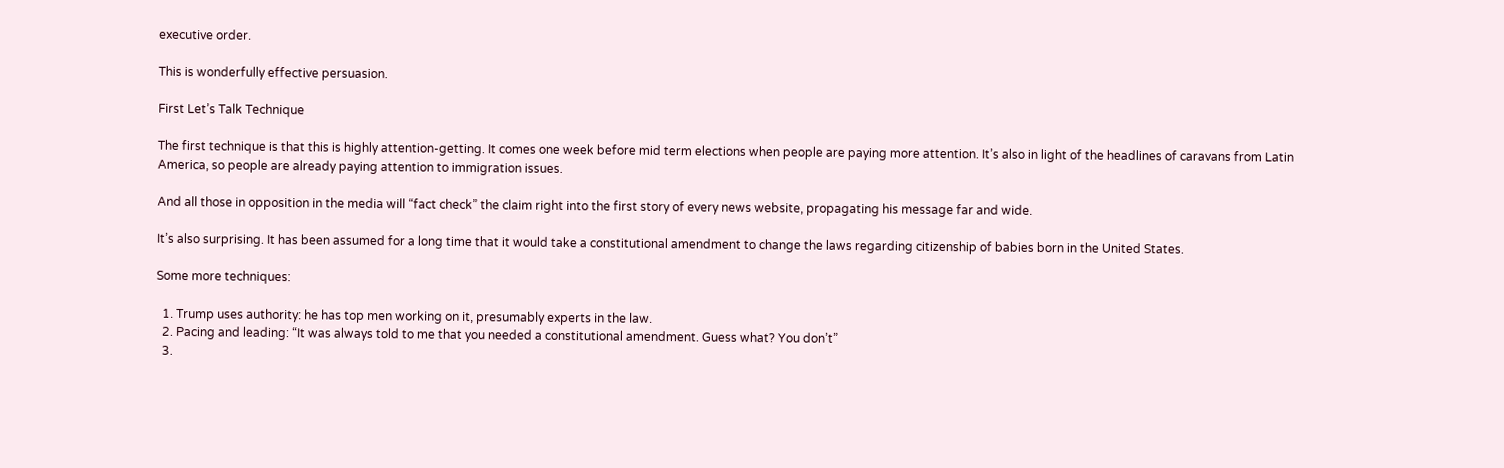executive order.

This is wonderfully effective persuasion.

First Let’s Talk Technique

The first technique is that this is highly attention-getting. It comes one week before mid term elections when people are paying more attention. It’s also in light of the headlines of caravans from Latin America, so people are already paying attention to immigration issues.

And all those in opposition in the media will “fact check” the claim right into the first story of every news website, propagating his message far and wide.

It’s also surprising. It has been assumed for a long time that it would take a constitutional amendment to change the laws regarding citizenship of babies born in the United States.

Some more techniques:

  1. Trump uses authority: he has top men working on it, presumably experts in the law.
  2. Pacing and leading: “It was always told to me that you needed a constitutional amendment. Guess what? You don’t”
  3.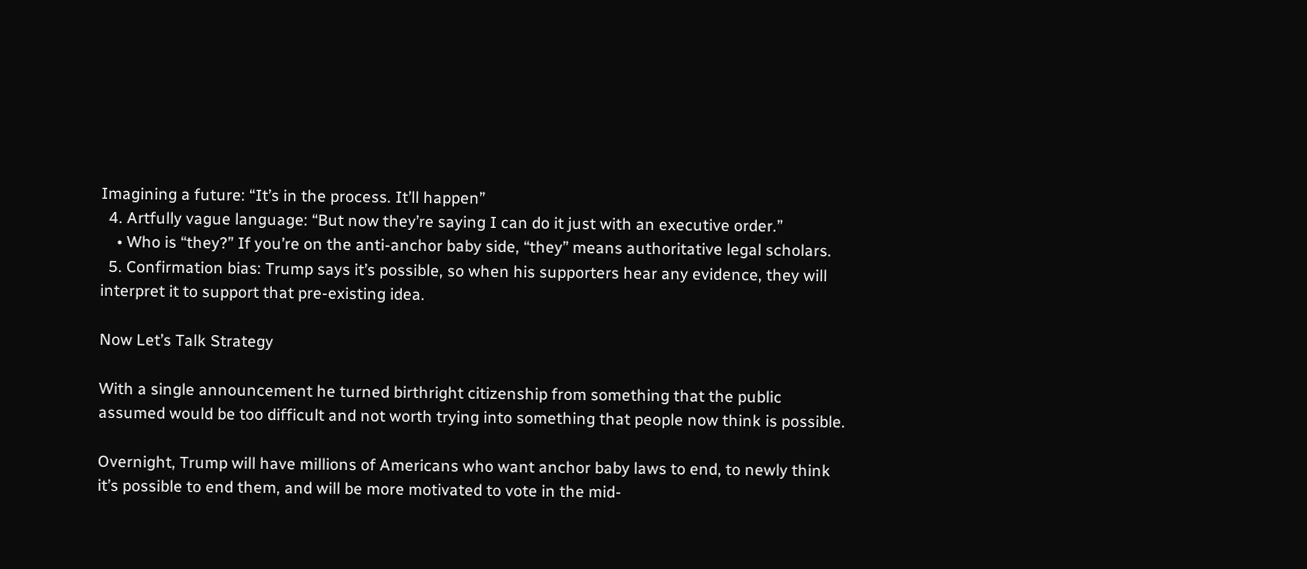Imagining a future: “It’s in the process. It’ll happen”
  4. Artfully vague language: “But now they’re saying I can do it just with an executive order.”
    • Who is “they?” If you’re on the anti-anchor baby side, “they” means authoritative legal scholars.
  5. Confirmation bias: Trump says it’s possible, so when his supporters hear any evidence, they will interpret it to support that pre-existing idea.

Now Let’s Talk Strategy

With a single announcement he turned birthright citizenship from something that the public assumed would be too difficult and not worth trying into something that people now think is possible.

Overnight, Trump will have millions of Americans who want anchor baby laws to end, to newly think it’s possible to end them, and will be more motivated to vote in the mid-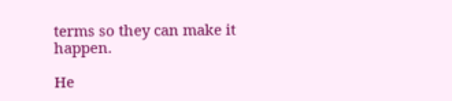terms so they can make it happen.

He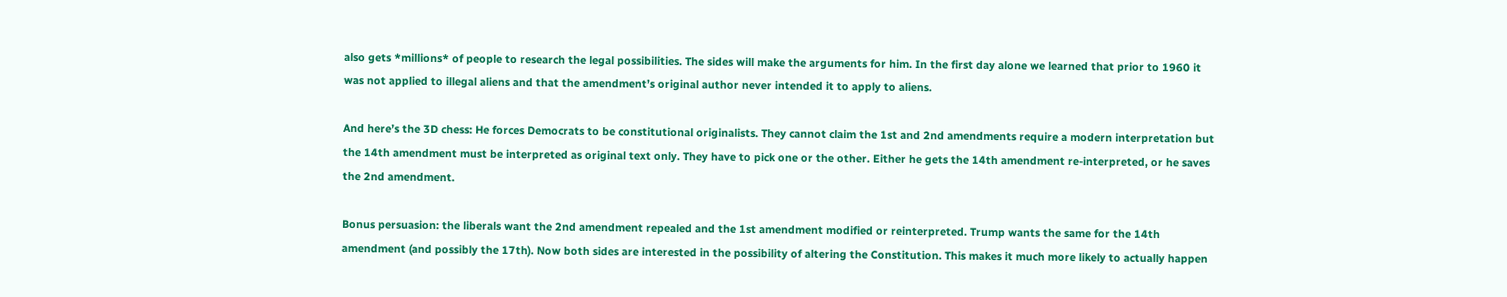also gets *millions* of people to research the legal possibilities. The sides will make the arguments for him. In the first day alone we learned that prior to 1960 it was not applied to illegal aliens and that the amendment’s original author never intended it to apply to aliens.

And here’s the 3D chess: He forces Democrats to be constitutional originalists. They cannot claim the 1st and 2nd amendments require a modern interpretation but the 14th amendment must be interpreted as original text only. They have to pick one or the other. Either he gets the 14th amendment re-interpreted, or he saves the 2nd amendment.

Bonus persuasion: the liberals want the 2nd amendment repealed and the 1st amendment modified or reinterpreted. Trump wants the same for the 14th amendment (and possibly the 17th). Now both sides are interested in the possibility of altering the Constitution. This makes it much more likely to actually happen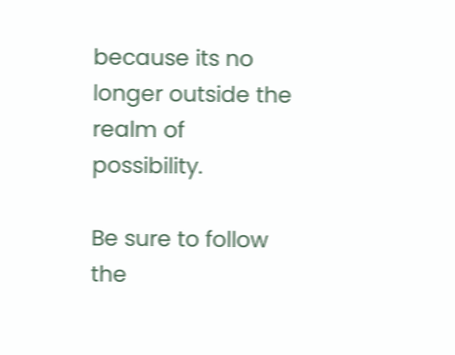because its no longer outside the realm of possibility.

Be sure to follow the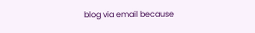blog via email because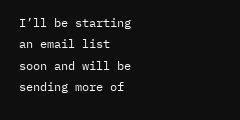I’ll be starting an email list soon and will be sending more of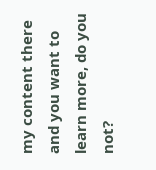my content there and you want to learn more, do you not?